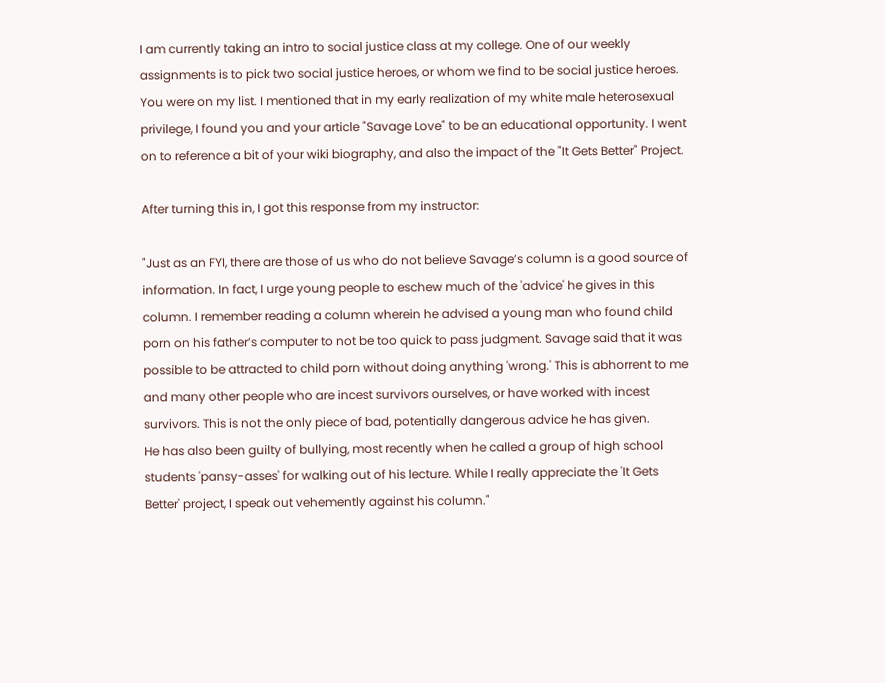I am currently taking an intro to social justice class at my college. One of our weekly assignments is to pick two social justice heroes, or whom we find to be social justice heroes. You were on my list. I mentioned that in my early realization of my white male heterosexual privilege, I found you and your article "Savage Love" to be an educational opportunity. I went on to reference a bit of your wiki biography, and also the impact of the "It Gets Better" Project.

After turning this in, I got this response from my instructor:

"Just as an FYI, there are those of us who do not believe Savage’s column is a good source of information. In fact, I urge young people to eschew much of the 'advice' he gives in this column. I remember reading a column wherein he advised a young man who found child porn on his father’s computer to not be too quick to pass judgment. Savage said that it was possible to be attracted to child porn without doing anything 'wrong.' This is abhorrent to me and many other people who are incest survivors ourselves, or have worked with incest survivors. This is not the only piece of bad, potentially dangerous advice he has given.
He has also been guilty of bullying, most recently when he called a group of high school students 'pansy-asses' for walking out of his lecture. While I really appreciate the 'It Gets Better' project, I speak out vehemently against his column."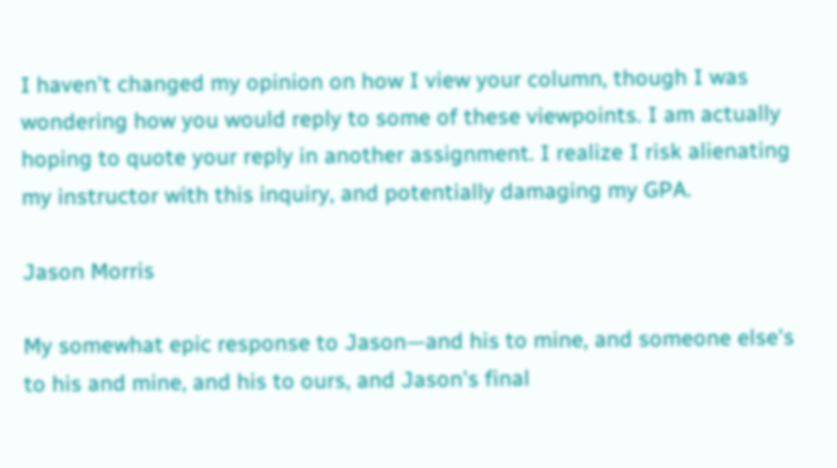I haven't changed my opinion on how I view your column, though I was wondering how you would reply to some of these viewpoints. I am actually hoping to quote your reply in another assignment. I realize I risk alienating my instructor with this inquiry, and potentially damaging my GPA.

Jason Morris

My somewhat epic response to Jason—and his to mine, and someone else's to his and mine, and his to ours, and Jason's final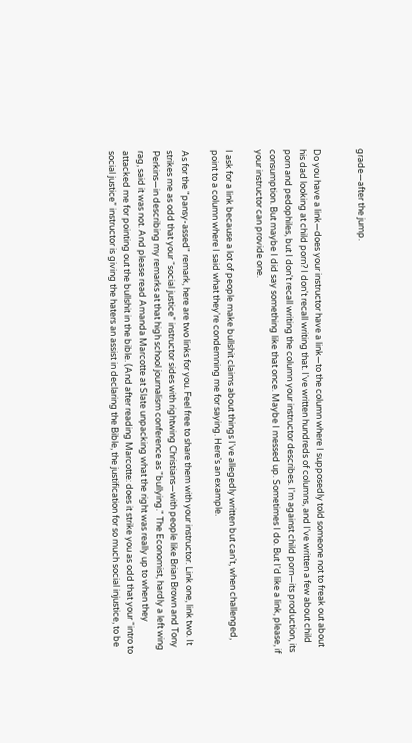grade—after the jump.


Do you have a link—does your instructor have a link—to the column where I supposedly told someone not to freak out about his dad looking at child porn? I don't recall writing that. I've written hundreds of columns, and I've written a few about child porn and pedophiles, but I don't recall writing the column your instructor describes. I'm against child porn—its production, its consumption. But maybe I did say something like that once. Maybe I messed up. Sometimes I do. But I'd like a link, please, if your instructor can provide one.

I ask for a link because a lot of people make bullshit claims about things I've allegedly written but can't, when challenged, point to a column where I said what they're condemning me for saying. Here's an example.

As for the "pansy-assed" remark, here are two links for you. Feel free to share them with your instructor. Link one, link two. It strikes me as odd that your “social justice” instructor sides with rightwing Christians—with people like Brian Brown and Tony Perkins—in describing my remarks at that high school journalism conference as "bullying." The Economist, hardly a left wing rag, said it was not. And please read Amanda Marcotte at Slate unpacking what the right was really up to when they attacked me for pointing out the bullshit in the bible. (And after reading Marcotte: does it strike you as odd that your “intro to social justice” instructor is giving the haters an assist in declaring the Bible, the justification for so much social injustice, to be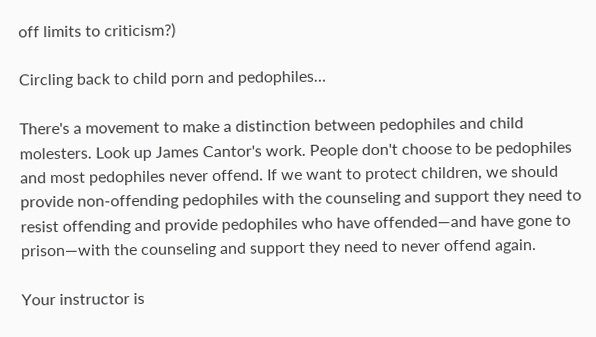off limits to criticism?)

Circling back to child porn and pedophiles…

There's a movement to make a distinction between pedophiles and child molesters. Look up James Cantor's work. People don't choose to be pedophiles and most pedophiles never offend. If we want to protect children, we should provide non-offending pedophiles with the counseling and support they need to resist offending and provide pedophiles who have offended—and have gone to prison—with the counseling and support they need to never offend again.

Your instructor is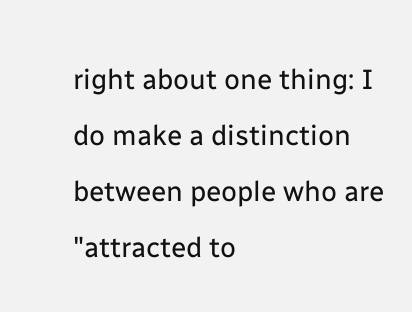right about one thing: I do make a distinction between people who are "attracted to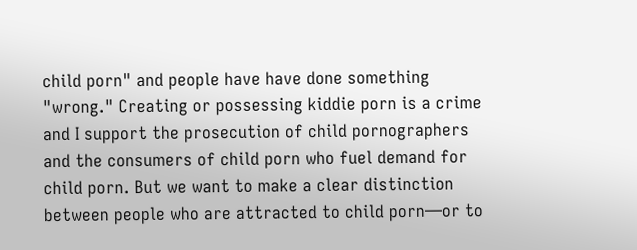child porn" and people have have done something "wrong." Creating or possessing kiddie porn is a crime and I support the prosecution of child pornographers and the consumers of child porn who fuel demand for child porn. But we want to make a clear distinction between people who are attracted to child porn—or to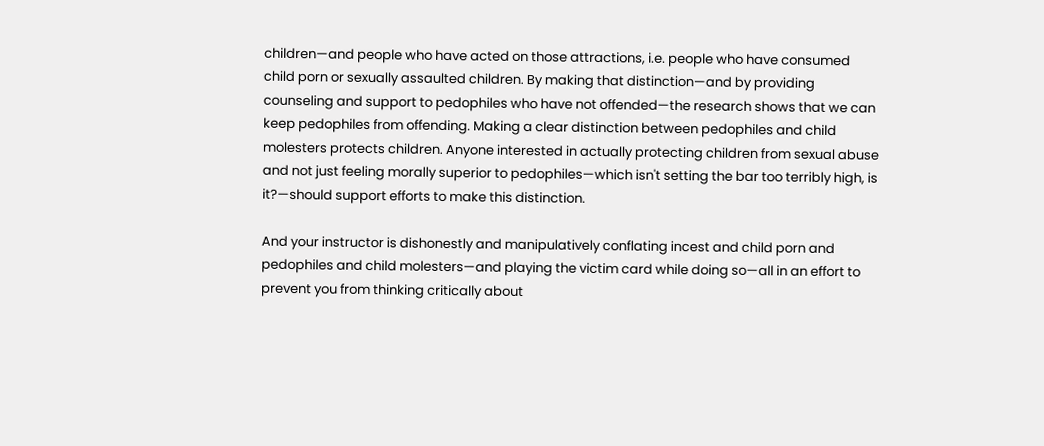children—and people who have acted on those attractions, i.e. people who have consumed child porn or sexually assaulted children. By making that distinction—and by providing counseling and support to pedophiles who have not offended—the research shows that we can keep pedophiles from offending. Making a clear distinction between pedophiles and child molesters protects children. Anyone interested in actually protecting children from sexual abuse and not just feeling morally superior to pedophiles—which isn't setting the bar too terribly high, is it?—should support efforts to make this distinction.

And your instructor is dishonestly and manipulatively conflating incest and child porn and pedophiles and child molesters—and playing the victim card while doing so—all in an effort to prevent you from thinking critically about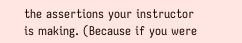the assertions your instructor is making. (Because if you were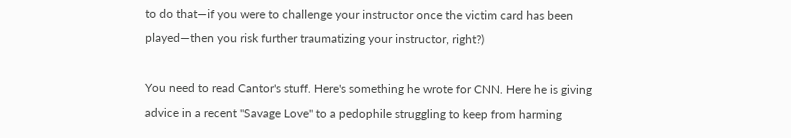to do that—if you were to challenge your instructor once the victim card has been played—then you risk further traumatizing your instructor, right?)

You need to read Cantor's stuff. Here's something he wrote for CNN. Here he is giving advice in a recent "Savage Love" to a pedophile struggling to keep from harming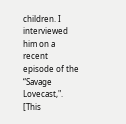children. I interviewed him on a recent episode of the “Savage Lovecast,". [This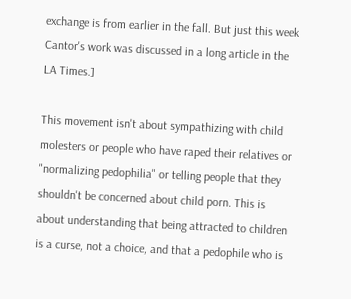exchange is from earlier in the fall. But just this week Cantor's work was discussed in a long article in the LA Times.]

This movement isn't about sympathizing with child molesters or people who have raped their relatives or "normalizing pedophilia" or telling people that they shouldn't be concerned about child porn. This is about understanding that being attracted to children is a curse, not a choice, and that a pedophile who is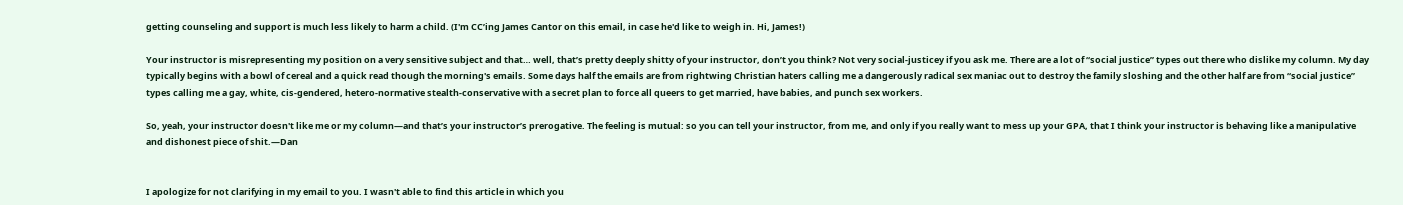getting counseling and support is much less likely to harm a child. (I'm CC’ing James Cantor on this email, in case he'd like to weigh in. Hi, James!)

Your instructor is misrepresenting my position on a very sensitive subject and that… well, that’s pretty deeply shitty of your instructor, don’t you think? Not very social-justicey if you ask me. There are a lot of “social justice” types out there who dislike my column. My day typically begins with a bowl of cereal and a quick read though the morning's emails. Some days half the emails are from rightwing Christian haters calling me a dangerously radical sex maniac out to destroy the family sloshing and the other half are from “social justice” types calling me a gay, white, cis-gendered, hetero-normative stealth-conservative with a secret plan to force all queers to get married, have babies, and punch sex workers.

So, yeah, your instructor doesn't like me or my column—and that’s your instructor’s prerogative. The feeling is mutual: so you can tell your instructor, from me, and only if you really want to mess up your GPA, that I think your instructor is behaving like a manipulative and dishonest piece of shit.—Dan


I apologize for not clarifying in my email to you. I wasn't able to find this article in which you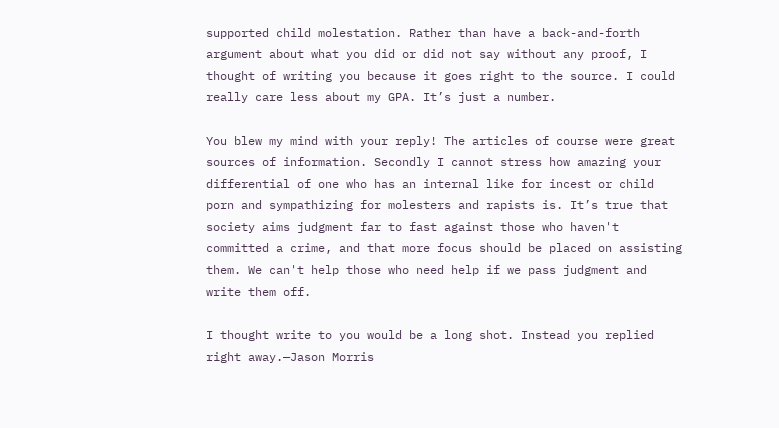supported child molestation. Rather than have a back-and-forth argument about what you did or did not say without any proof, I thought of writing you because it goes right to the source. I could really care less about my GPA. It’s just a number.

You blew my mind with your reply! The articles of course were great sources of information. Secondly I cannot stress how amazing your differential of one who has an internal like for incest or child porn and sympathizing for molesters and rapists is. It’s true that society aims judgment far to fast against those who haven't committed a crime, and that more focus should be placed on assisting them. We can't help those who need help if we pass judgment and write them off.

I thought write to you would be a long shot. Instead you replied right away.—Jason Morris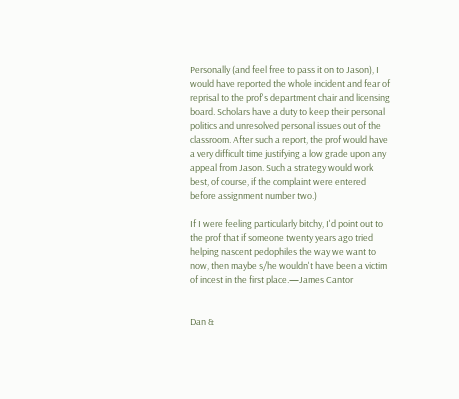Personally (and feel free to pass it on to Jason), I would have reported the whole incident and fear of reprisal to the prof's department chair and licensing board. Scholars have a duty to keep their personal politics and unresolved personal issues out of the classroom. After such a report, the prof would have a very difficult time justifying a low grade upon any appeal from Jason. Such a strategy would work best, of course, if the complaint were entered before assignment number two.)

If I were feeling particularly bitchy, I'd point out to the prof that if someone twenty years ago tried helping nascent pedophiles the way we want to now, then maybe s/he wouldn't have been a victim of incest in the first place.—James Cantor


Dan &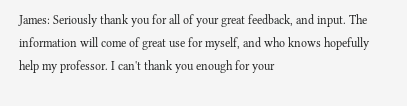James: Seriously thank you for all of your great feedback, and input. The information will come of great use for myself, and who knows hopefully help my professor. I can't thank you enough for your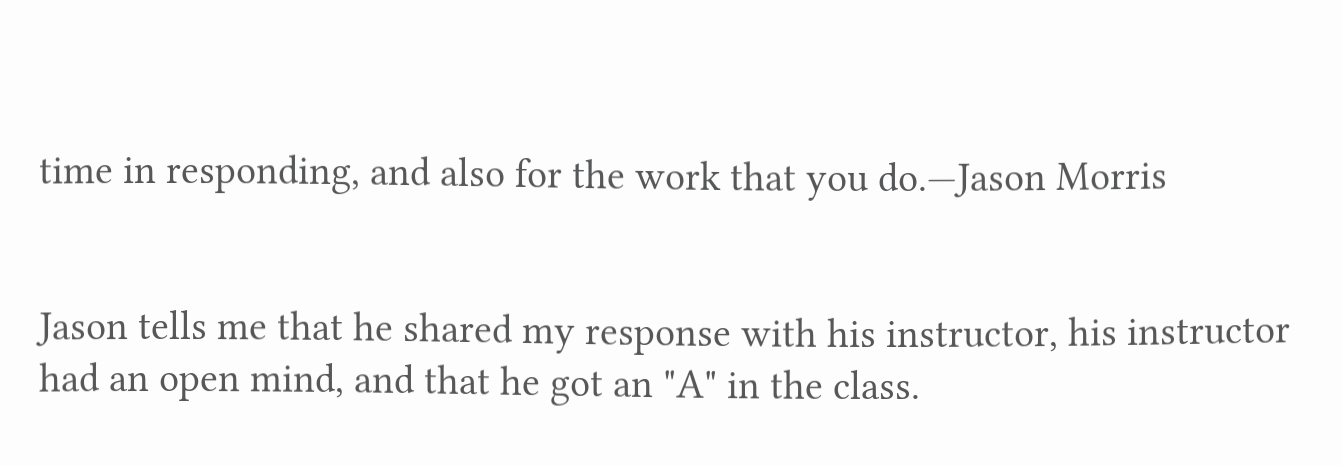time in responding, and also for the work that you do.—Jason Morris


Jason tells me that he shared my response with his instructor, his instructor had an open mind, and that he got an "A" in the class.